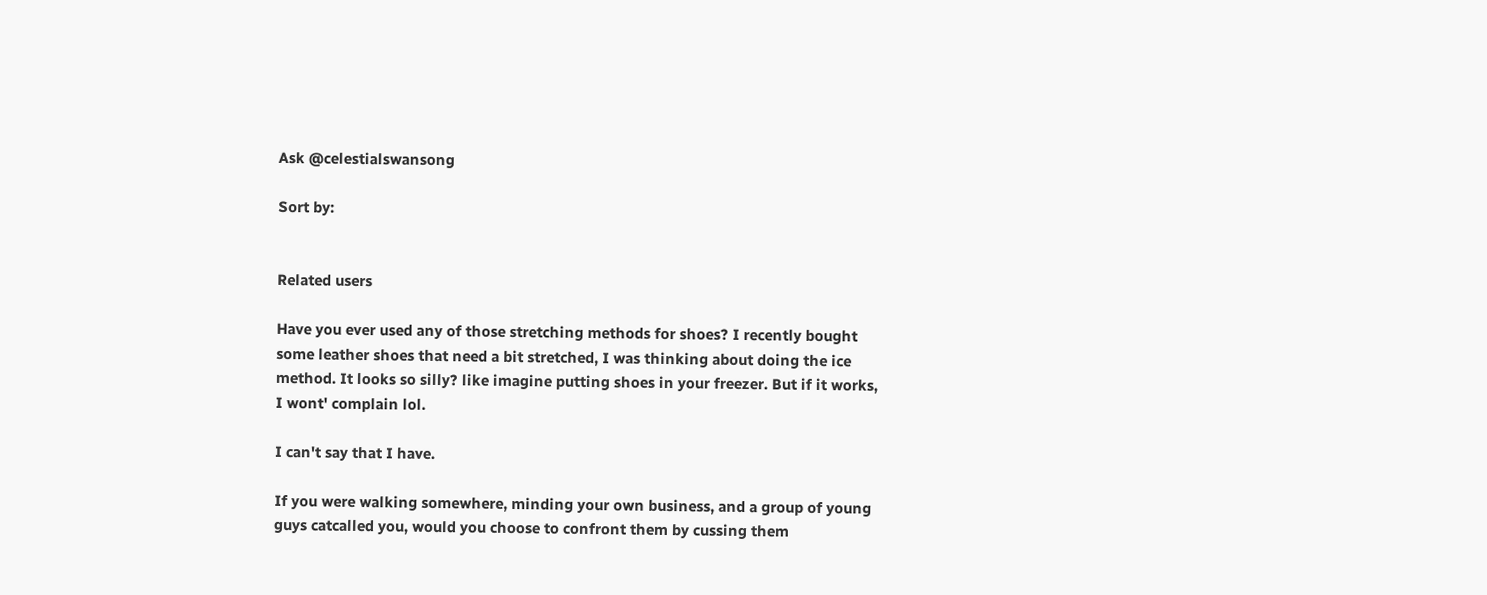Ask @celestialswansong

Sort by:


Related users

Have you ever used any of those stretching methods for shoes? I recently bought some leather shoes that need a bit stretched, I was thinking about doing the ice method. It looks so silly? like imagine putting shoes in your freezer. But if it works, I wont' complain lol.

I can't say that I have.

If you were walking somewhere, minding your own business, and a group of young guys catcalled you, would you choose to confront them by cussing them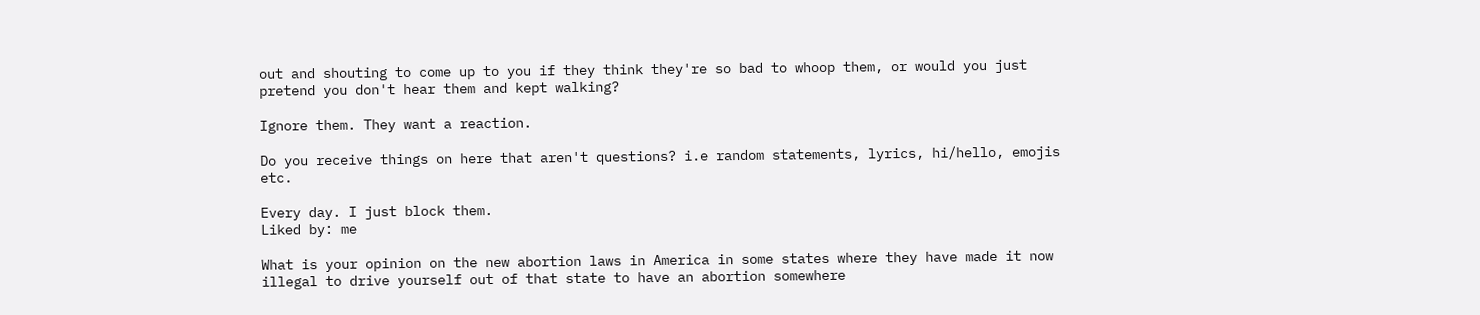out and shouting to come up to you if they think they're so bad to whoop them, or would you just pretend you don't hear them and kept walking?

Ignore them. They want a reaction.

Do you receive things on here that aren't questions? i.e random statements, lyrics, hi/hello, emojis etc.

Every day. I just block them.
Liked by: me

What is your opinion on the new abortion laws in America in some states where they have made it now illegal to drive yourself out of that state to have an abortion somewhere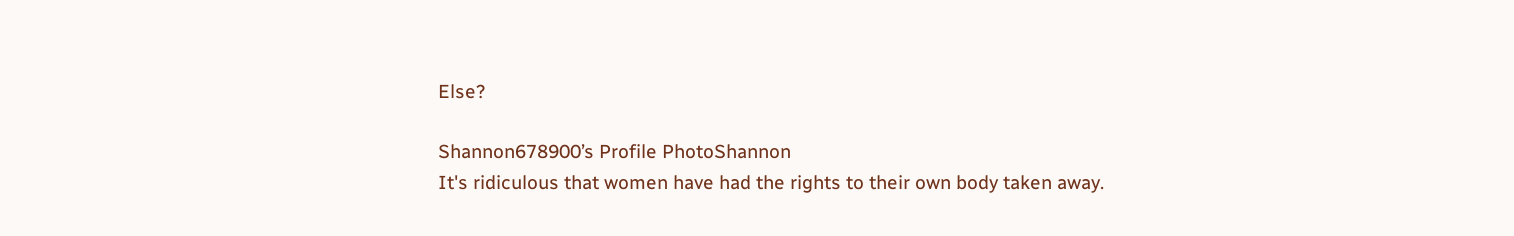Else?

Shannon678900’s Profile PhotoShannon
It's ridiculous that women have had the rights to their own body taken away.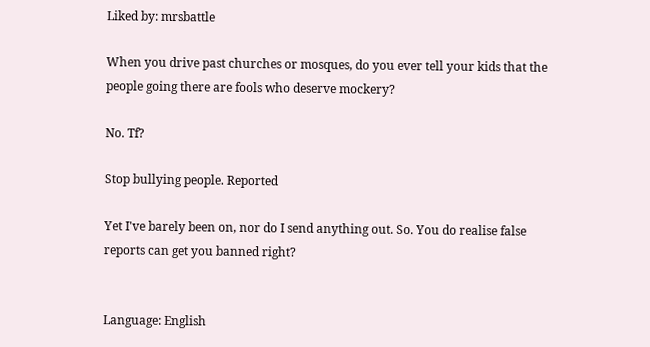Liked by: mrsbattle

When you drive past churches or mosques, do you ever tell your kids that the people going there are fools who deserve mockery?

No. Tf?

Stop bullying people. Reported

Yet I've barely been on, nor do I send anything out. So. You do realise false reports can get you banned right?


Language: English